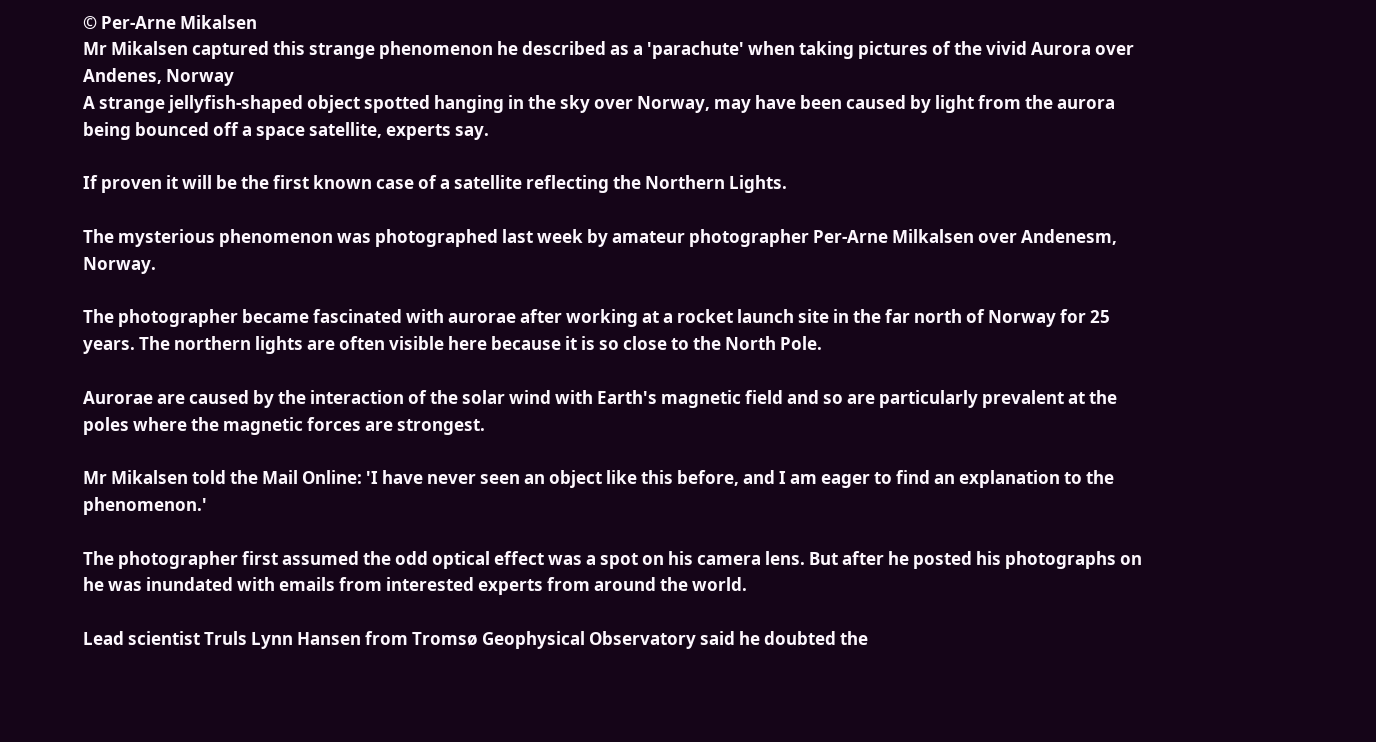© Per-Arne Mikalsen
Mr Mikalsen captured this strange phenomenon he described as a 'parachute' when taking pictures of the vivid Aurora over Andenes, Norway
A strange jellyfish-shaped object spotted hanging in the sky over Norway, may have been caused by light from the aurora being bounced off a space satellite, experts say.

If proven it will be the first known case of a satellite reflecting the Northern Lights.

The mysterious phenomenon was photographed last week by amateur photographer Per-Arne Milkalsen over Andenesm, Norway.

The photographer became fascinated with aurorae after working at a rocket launch site in the far north of Norway for 25 years. The northern lights are often visible here because it is so close to the North Pole.

Aurorae are caused by the interaction of the solar wind with Earth's magnetic field and so are particularly prevalent at the poles where the magnetic forces are strongest.

Mr Mikalsen told the Mail Online: 'I have never seen an object like this before, and I am eager to find an explanation to the phenomenon.'

The photographer first assumed the odd optical effect was a spot on his camera lens. But after he posted his photographs on he was inundated with emails from interested experts from around the world.

Lead scientist Truls Lynn Hansen from Tromsø Geophysical Observatory said he doubted the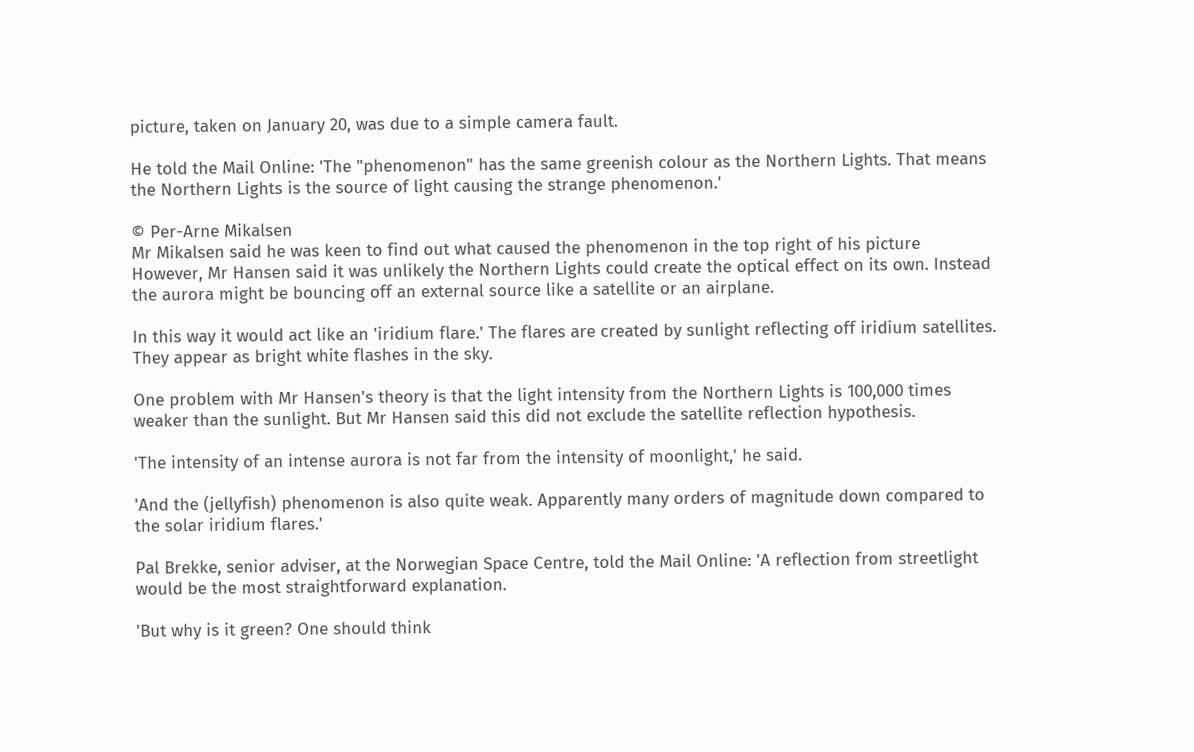picture, taken on January 20, was due to a simple camera fault.

He told the Mail Online: 'The "phenomenon" has the same greenish colour as the Northern Lights. That means the Northern Lights is the source of light causing the strange phenomenon.'

© Per-Arne Mikalsen
Mr Mikalsen said he was keen to find out what caused the phenomenon in the top right of his picture
However, Mr Hansen said it was unlikely the Northern Lights could create the optical effect on its own. Instead the aurora might be bouncing off an external source like a satellite or an airplane.

In this way it would act like an 'iridium flare.' The flares are created by sunlight reflecting off iridium satellites. They appear as bright white flashes in the sky.

One problem with Mr Hansen's theory is that the light intensity from the Northern Lights is 100,000 times weaker than the sunlight. But Mr Hansen said this did not exclude the satellite reflection hypothesis.

'The intensity of an intense aurora is not far from the intensity of moonlight,' he said.

'And the (jellyfish) phenomenon is also quite weak. Apparently many orders of magnitude down compared to the solar iridium flares.'

Pal Brekke, senior adviser, at the Norwegian Space Centre, told the Mail Online: 'A reflection from streetlight would be the most straightforward explanation.

'But why is it green? One should think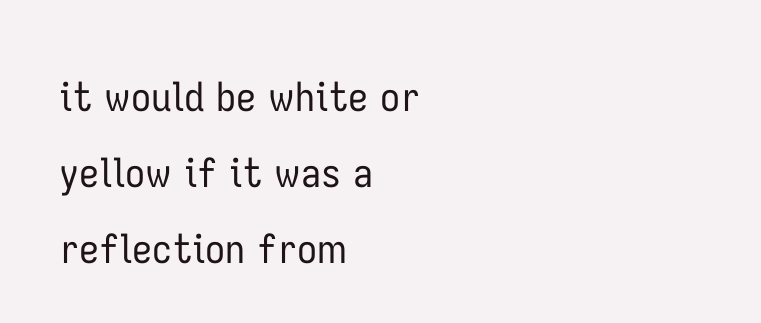it would be white or yellow if it was a reflection from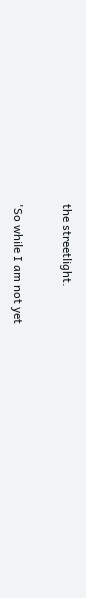the streetlight.

'So while I am not yet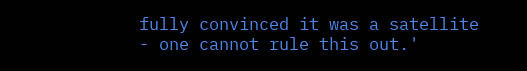fully convinced it was a satellite - one cannot rule this out.'